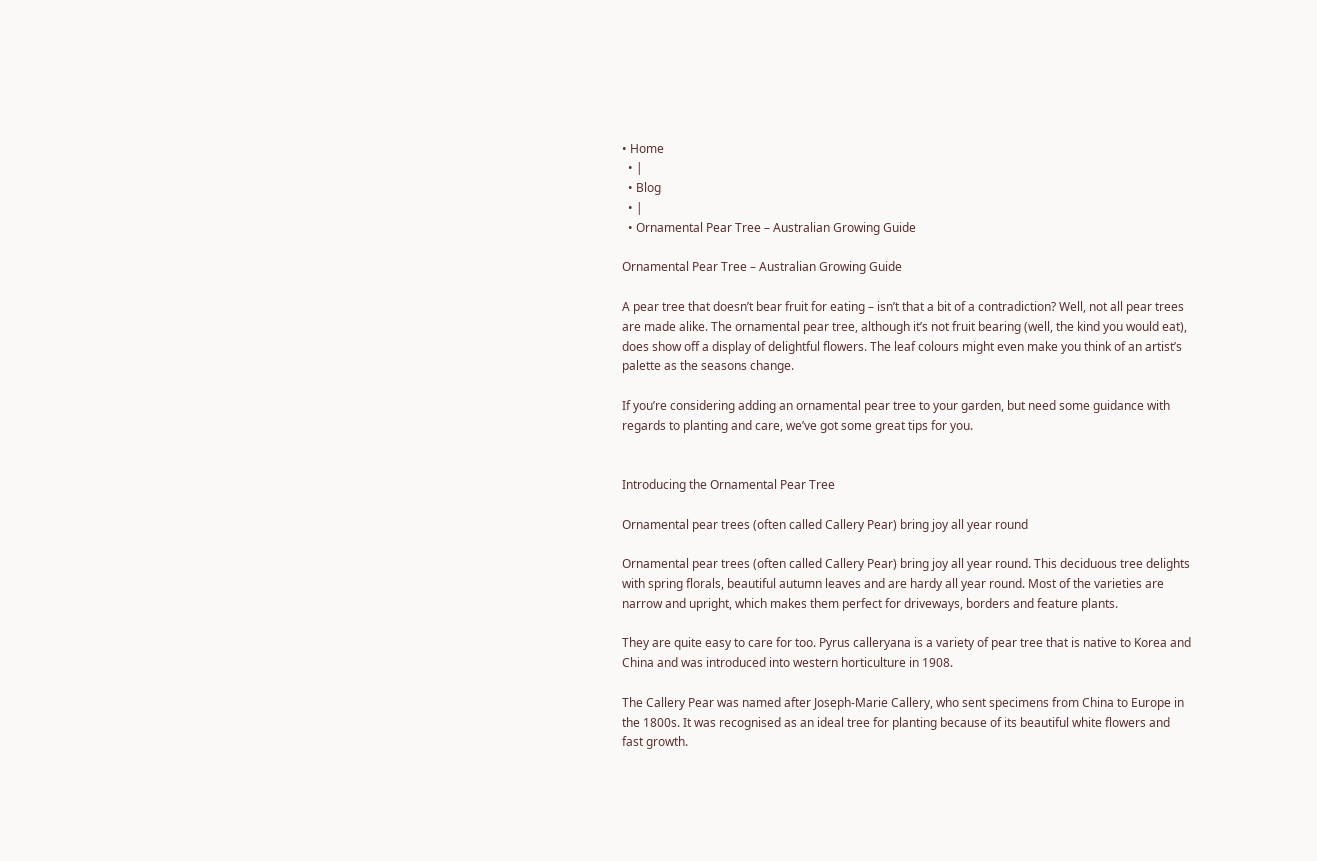• Home
  • |
  • Blog
  • |
  • Ornamental Pear Tree – Australian Growing Guide

Ornamental Pear Tree – Australian Growing Guide

A pear tree that doesn’t bear fruit for eating – isn’t that a bit of a contradiction? Well, not all pear trees are made alike. The ornamental pear tree, although it’s not fruit bearing (well, the kind you would eat), does show off a display of delightful flowers. The leaf colours might even make you think of an artist’s palette as the seasons change.

If you’re considering adding an ornamental pear tree to your garden, but need some guidance with regards to planting and care, we’ve got some great tips for you.


Introducing the Ornamental Pear Tree

Ornamental pear trees (often called Callery Pear) bring joy all year round

Ornamental pear trees (often called Callery Pear) bring joy all year round. This deciduous tree delights with spring florals, beautiful autumn leaves and are hardy all year round. Most of the varieties are narrow and upright, which makes them perfect for driveways, borders and feature plants.

They are quite easy to care for too. Pyrus calleryana is a variety of pear tree that is native to Korea and China and was introduced into western horticulture in 1908.

The Callery Pear was named after Joseph-Marie Callery, who sent specimens from China to Europe in the 1800s. It was recognised as an ideal tree for planting because of its beautiful white flowers and fast growth.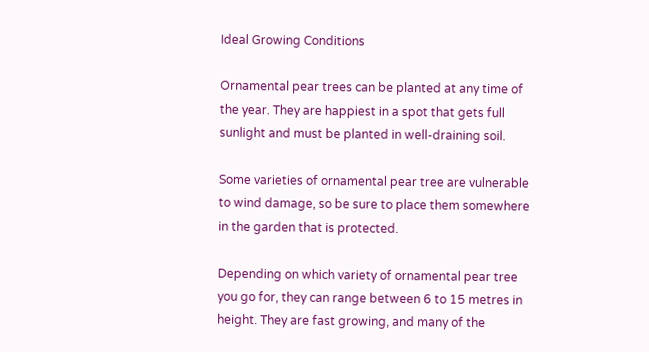Ideal Growing Conditions

Ornamental pear trees can be planted at any time of the year. They are happiest in a spot that gets full sunlight and must be planted in well-draining soil.

Some varieties of ornamental pear tree are vulnerable to wind damage, so be sure to place them somewhere in the garden that is protected.

Depending on which variety of ornamental pear tree you go for, they can range between 6 to 15 metres in height. They are fast growing, and many of the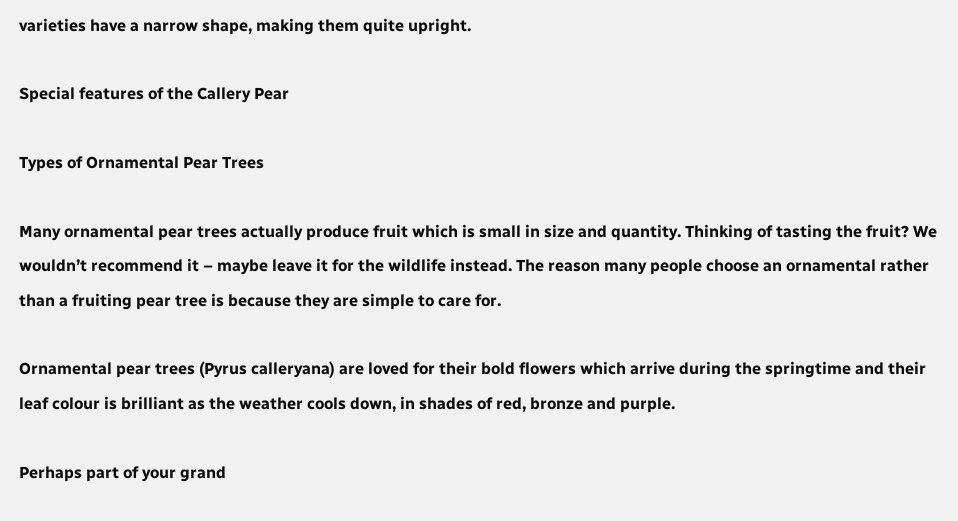varieties have a narrow shape, making them quite upright.

Special features of the Callery Pear

Types of Ornamental Pear Trees

Many ornamental pear trees actually produce fruit which is small in size and quantity. Thinking of tasting the fruit? We wouldn’t recommend it – maybe leave it for the wildlife instead. The reason many people choose an ornamental rather than a fruiting pear tree is because they are simple to care for.

Ornamental pear trees (Pyrus calleryana) are loved for their bold flowers which arrive during the springtime and their leaf colour is brilliant as the weather cools down, in shades of red, bronze and purple.

Perhaps part of your grand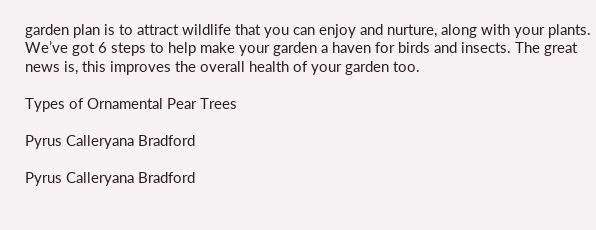garden plan is to attract wildlife that you can enjoy and nurture, along with your plants. We’ve got 6 steps to help make your garden a haven for birds and insects. The great news is, this improves the overall health of your garden too.

Types of Ornamental Pear Trees

Pyrus Calleryana Bradford

Pyrus Calleryana Bradford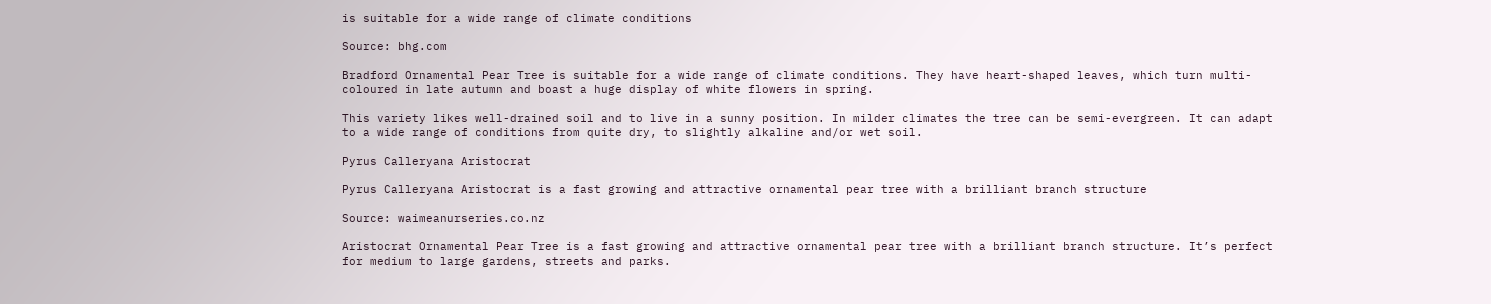is suitable for a wide range of climate conditions

Source: bhg.com

Bradford Ornamental Pear Tree is suitable for a wide range of climate conditions. They have heart-shaped leaves, which turn multi-coloured in late autumn and boast a huge display of white flowers in spring.

This variety likes well-drained soil and to live in a sunny position. In milder climates the tree can be semi-evergreen. It can adapt to a wide range of conditions from quite dry, to slightly alkaline and/or wet soil.

Pyrus Calleryana Aristocrat

Pyrus Calleryana Aristocrat is a fast growing and attractive ornamental pear tree with a brilliant branch structure

Source: waimeanurseries.co.nz

Aristocrat Ornamental Pear Tree is a fast growing and attractive ornamental pear tree with a brilliant branch structure. It’s perfect for medium to large gardens, streets and parks.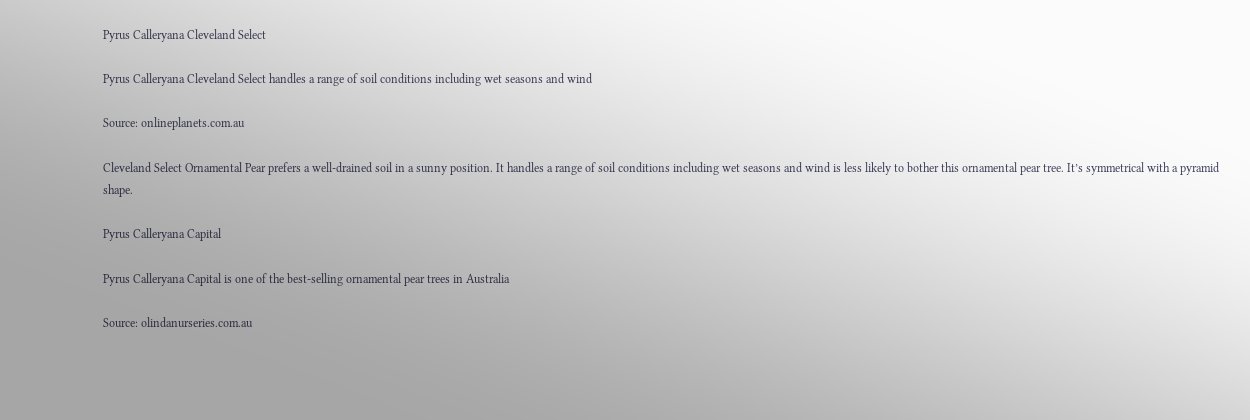Pyrus Calleryana Cleveland Select

Pyrus Calleryana Cleveland Select handles a range of soil conditions including wet seasons and wind

Source: onlineplanets.com.au

Cleveland Select Ornamental Pear prefers a well-drained soil in a sunny position. It handles a range of soil conditions including wet seasons and wind is less likely to bother this ornamental pear tree. It’s symmetrical with a pyramid shape.

Pyrus Calleryana Capital

Pyrus Calleryana Capital is one of the best-selling ornamental pear trees in Australia

Source: olindanurseries.com.au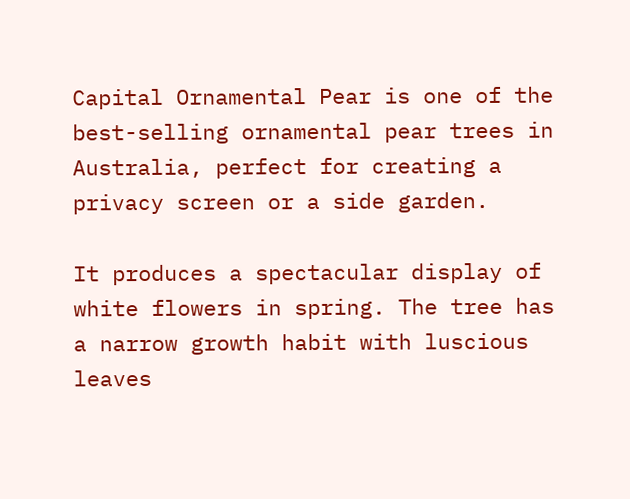Capital Ornamental Pear is one of the best-selling ornamental pear trees in Australia, perfect for creating a privacy screen or a side garden.

It produces a spectacular display of white flowers in spring. The tree has a narrow growth habit with luscious leaves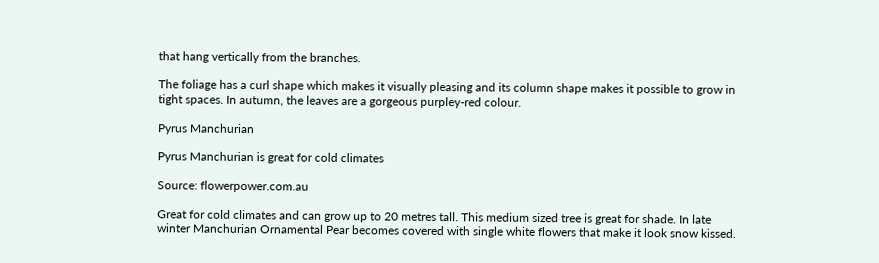that hang vertically from the branches.

The foliage has a curl shape which makes it visually pleasing and its column shape makes it possible to grow in tight spaces. In autumn, the leaves are a gorgeous purpley-red colour.

Pyrus Manchurian

Pyrus Manchurian is great for cold climates

Source: flowerpower.com.au

Great for cold climates and can grow up to 20 metres tall. This medium sized tree is great for shade. In late winter Manchurian Ornamental Pear becomes covered with single white flowers that make it look snow kissed.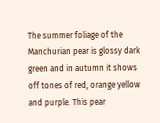The summer foliage of the Manchurian pear is glossy dark green and in autumn it shows off tones of red, orange yellow and purple. This pear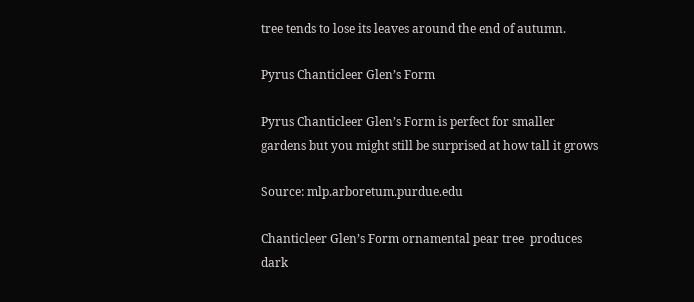tree tends to lose its leaves around the end of autumn.

Pyrus Chanticleer Glen’s Form

Pyrus Chanticleer Glen’s Form is perfect for smaller gardens but you might still be surprised at how tall it grows

Source: mlp.arboretum.purdue.edu

Chanticleer Glen’s Form ornamental pear tree  produces dark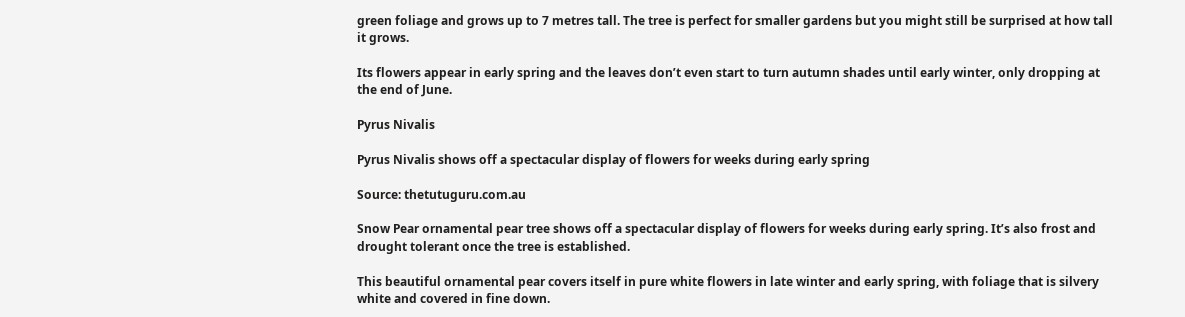green foliage and grows up to 7 metres tall. The tree is perfect for smaller gardens but you might still be surprised at how tall it grows.

Its flowers appear in early spring and the leaves don’t even start to turn autumn shades until early winter, only dropping at the end of June.

Pyrus Nivalis

Pyrus Nivalis shows off a spectacular display of flowers for weeks during early spring

Source: thetutuguru.com.au

Snow Pear ornamental pear tree shows off a spectacular display of flowers for weeks during early spring. It’s also frost and drought tolerant once the tree is established.

This beautiful ornamental pear covers itself in pure white flowers in late winter and early spring, with foliage that is silvery white and covered in fine down.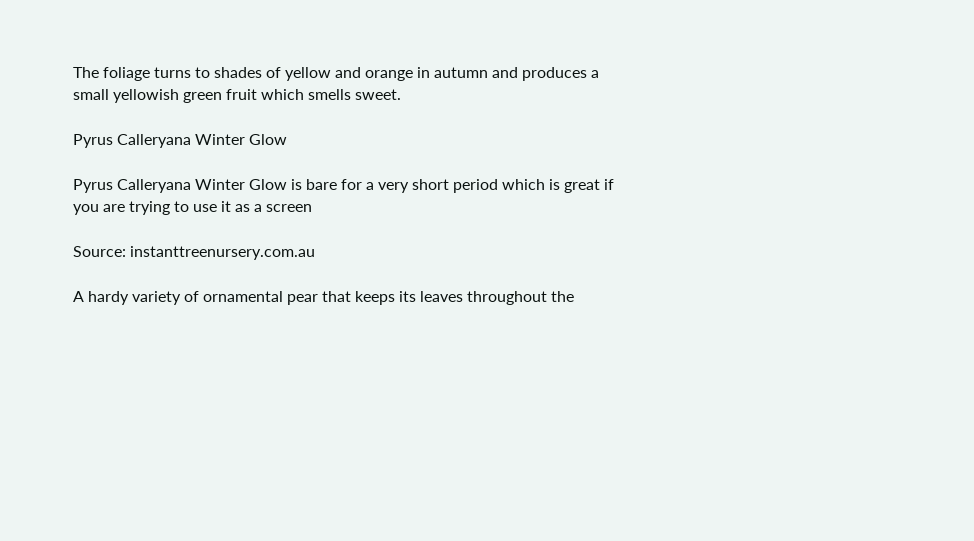The foliage turns to shades of yellow and orange in autumn and produces a small yellowish green fruit which smells sweet.

Pyrus Calleryana Winter Glow

Pyrus Calleryana Winter Glow is bare for a very short period which is great if you are trying to use it as a screen

Source: instanttreenursery.com.au

A hardy variety of ornamental pear that keeps its leaves throughout the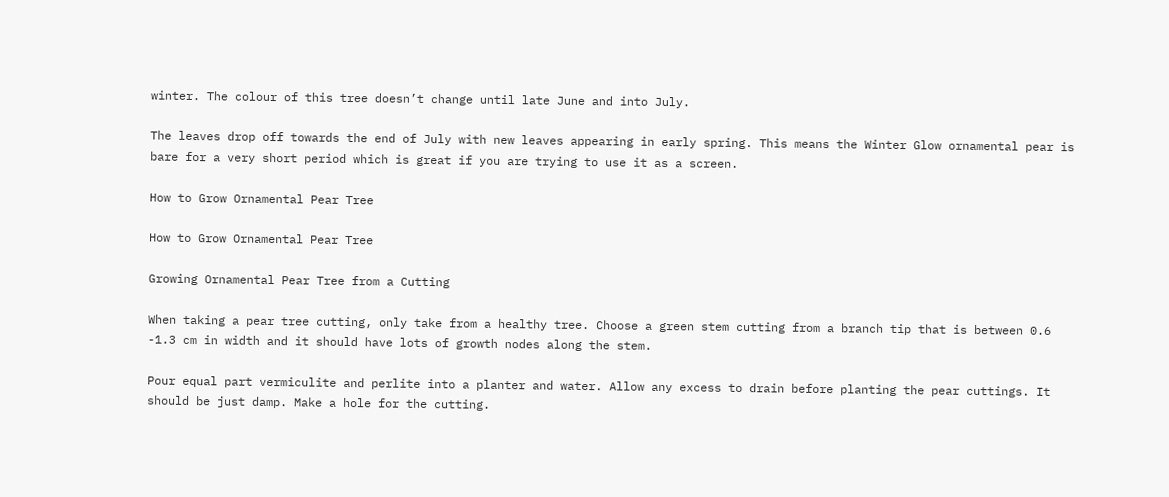winter. The colour of this tree doesn’t change until late June and into July.

The leaves drop off towards the end of July with new leaves appearing in early spring. This means the Winter Glow ornamental pear is bare for a very short period which is great if you are trying to use it as a screen.

How to Grow Ornamental Pear Tree

How to Grow Ornamental Pear Tree

Growing Ornamental Pear Tree from a Cutting

When taking a pear tree cutting, only take from a healthy tree. Choose a green stem cutting from a branch tip that is between 0.6 -1.3 cm in width and it should have lots of growth nodes along the stem.

Pour equal part vermiculite and perlite into a planter and water. Allow any excess to drain before planting the pear cuttings. It should be just damp. Make a hole for the cutting.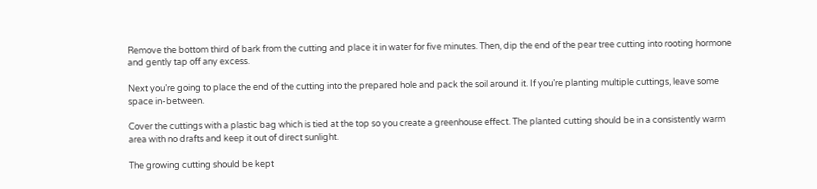Remove the bottom third of bark from the cutting and place it in water for five minutes. Then, dip the end of the pear tree cutting into rooting hormone and gently tap off any excess.

Next you’re going to place the end of the cutting into the prepared hole and pack the soil around it. If you’re planting multiple cuttings, leave some space in-between.

Cover the cuttings with a plastic bag which is tied at the top so you create a greenhouse effect. The planted cutting should be in a consistently warm area with no drafts and keep it out of direct sunlight.

The growing cutting should be kept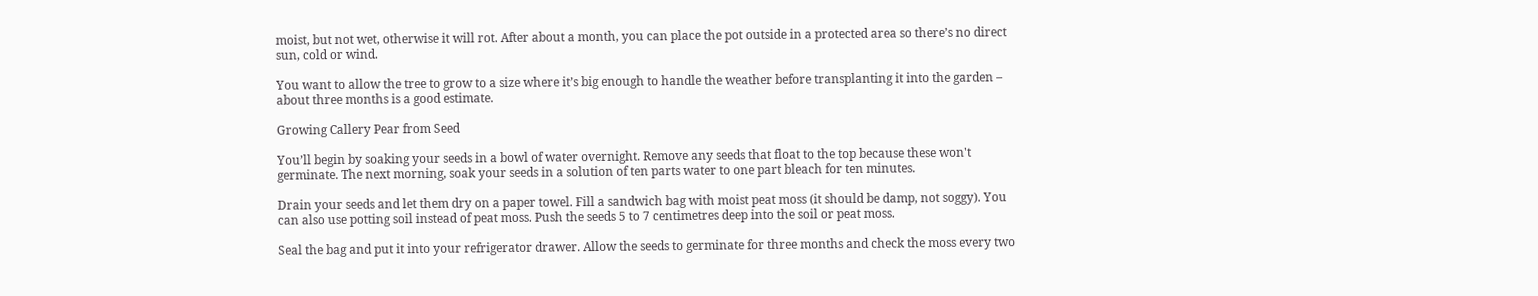moist, but not wet, otherwise it will rot. After about a month, you can place the pot outside in a protected area so there’s no direct sun, cold or wind.

You want to allow the tree to grow to a size where it’s big enough to handle the weather before transplanting it into the garden – about three months is a good estimate.

Growing Callery Pear from Seed

You’ll begin by soaking your seeds in a bowl of water overnight. Remove any seeds that float to the top because these won't germinate. The next morning, soak your seeds in a solution of ten parts water to one part bleach for ten minutes.

Drain your seeds and let them dry on a paper towel. Fill a sandwich bag with moist peat moss (it should be damp, not soggy). You can also use potting soil instead of peat moss. Push the seeds 5 to 7 centimetres deep into the soil or peat moss.

Seal the bag and put it into your refrigerator drawer. Allow the seeds to germinate for three months and check the moss every two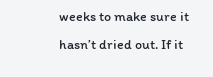weeks to make sure it hasn’t dried out. If it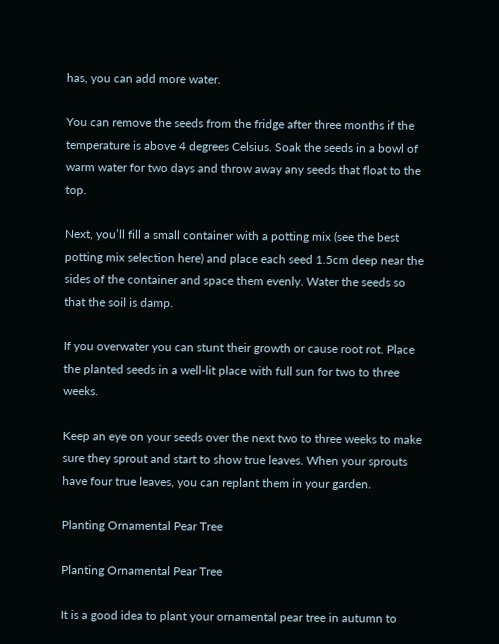has, you can add more water.

You can remove the seeds from the fridge after three months if the temperature is above 4 degrees Celsius. Soak the seeds in a bowl of warm water for two days and throw away any seeds that float to the top.

Next, you’ll fill a small container with a potting mix (see the best potting mix selection here) and place each seed 1.5cm deep near the sides of the container and space them evenly. Water the seeds so that the soil is damp.

If you overwater you can stunt their growth or cause root rot. Place the planted seeds in a well-lit place with full sun for two to three weeks.

Keep an eye on your seeds over the next two to three weeks to make sure they sprout and start to show true leaves. When your sprouts have four true leaves, you can replant them in your garden.

Planting Ornamental Pear Tree

Planting Ornamental Pear Tree

It is a good idea to plant your ornamental pear tree in autumn to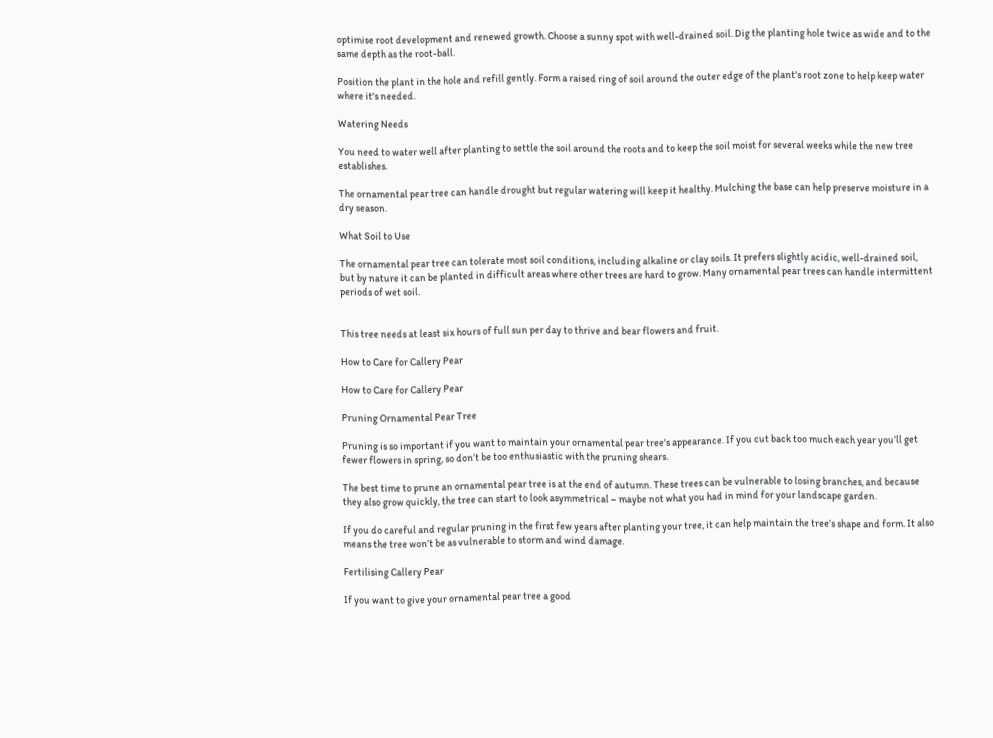optimise root development and renewed growth. Choose a sunny spot with well-drained soil. Dig the planting hole twice as wide and to the same depth as the root-ball.

Position the plant in the hole and refill gently. Form a raised ring of soil around the outer edge of the plant's root zone to help keep water where it's needed.

Watering Needs

You need to water well after planting to settle the soil around the roots and to keep the soil moist for several weeks while the new tree establishes.

The ornamental pear tree can handle drought but regular watering will keep it healthy. Mulching the base can help preserve moisture in a dry season.

What Soil to Use

The ornamental pear tree can tolerate most soil conditions, including alkaline or clay soils. It prefers slightly acidic, well-drained soil, but by nature it can be planted in difficult areas where other trees are hard to grow. Many ornamental pear trees can handle intermittent periods of wet soil.


This tree needs at least six hours of full sun per day to thrive and bear flowers and fruit.

How to Care for Callery Pear

How to Care for Callery Pear

Pruning Ornamental Pear Tree

Pruning is so important if you want to maintain your ornamental pear tree's appearance. If you cut back too much each year you’ll get fewer flowers in spring, so don’t be too enthusiastic with the pruning shears.

The best time to prune an ornamental pear tree is at the end of autumn. These trees can be vulnerable to losing branches, and because they also grow quickly, the tree can start to look asymmetrical – maybe not what you had in mind for your landscape garden.

If you do careful and regular pruning in the first few years after planting your tree, it can help maintain the tree’s shape and form. It also means the tree won’t be as vulnerable to storm and wind damage.

Fertilising Callery Pear

If you want to give your ornamental pear tree a good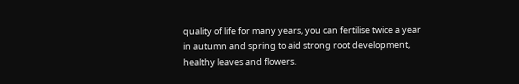quality of life for many years, you can fertilise twice a year in autumn and spring to aid strong root development, healthy leaves and flowers.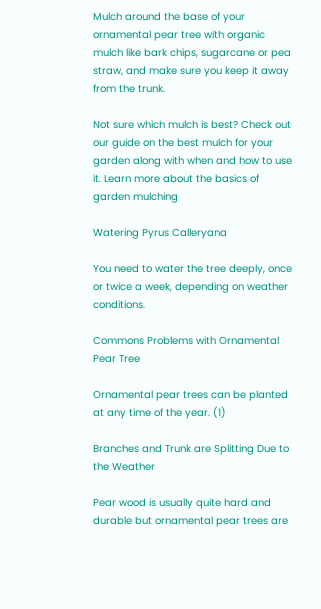Mulch around the base of your ornamental pear tree with organic mulch like bark chips, sugarcane or pea straw, and make sure you keep it away from the trunk.

Not sure which mulch is best? Check out our guide on the best mulch for your garden along with when and how to use it. Learn more about the basics of garden mulching

Watering Pyrus Calleryana

You need to water the tree deeply, once or twice a week, depending on weather conditions.

Commons Problems with Ornamental Pear Tree

Ornamental pear trees can be planted at any time of the year. (1)

Branches and Trunk are Splitting Due to the Weather

Pear wood is usually quite hard and durable but ornamental pear trees are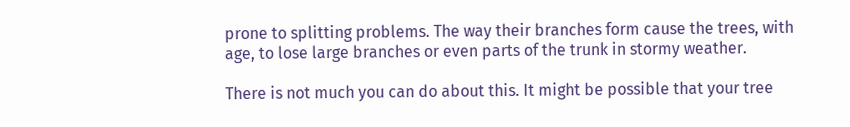prone to splitting problems. The way their branches form cause the trees, with age, to lose large branches or even parts of the trunk in stormy weather.

There is not much you can do about this. It might be possible that your tree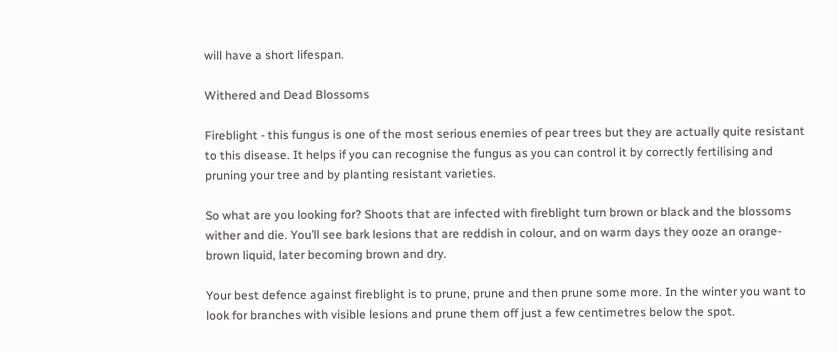will have a short lifespan.

Withered and Dead Blossoms

Fireblight - this fungus is one of the most serious enemies of pear trees but they are actually quite resistant to this disease. It helps if you can recognise the fungus as you can control it by correctly fertilising and pruning your tree and by planting resistant varieties.

So what are you looking for? Shoots that are infected with fireblight turn brown or black and the blossoms wither and die. You’ll see bark lesions that are reddish in colour, and on warm days they ooze an orange-brown liquid, later becoming brown and dry.

Your best defence against fireblight is to prune, prune and then prune some more. In the winter you want to look for branches with visible lesions and prune them off just a few centimetres below the spot.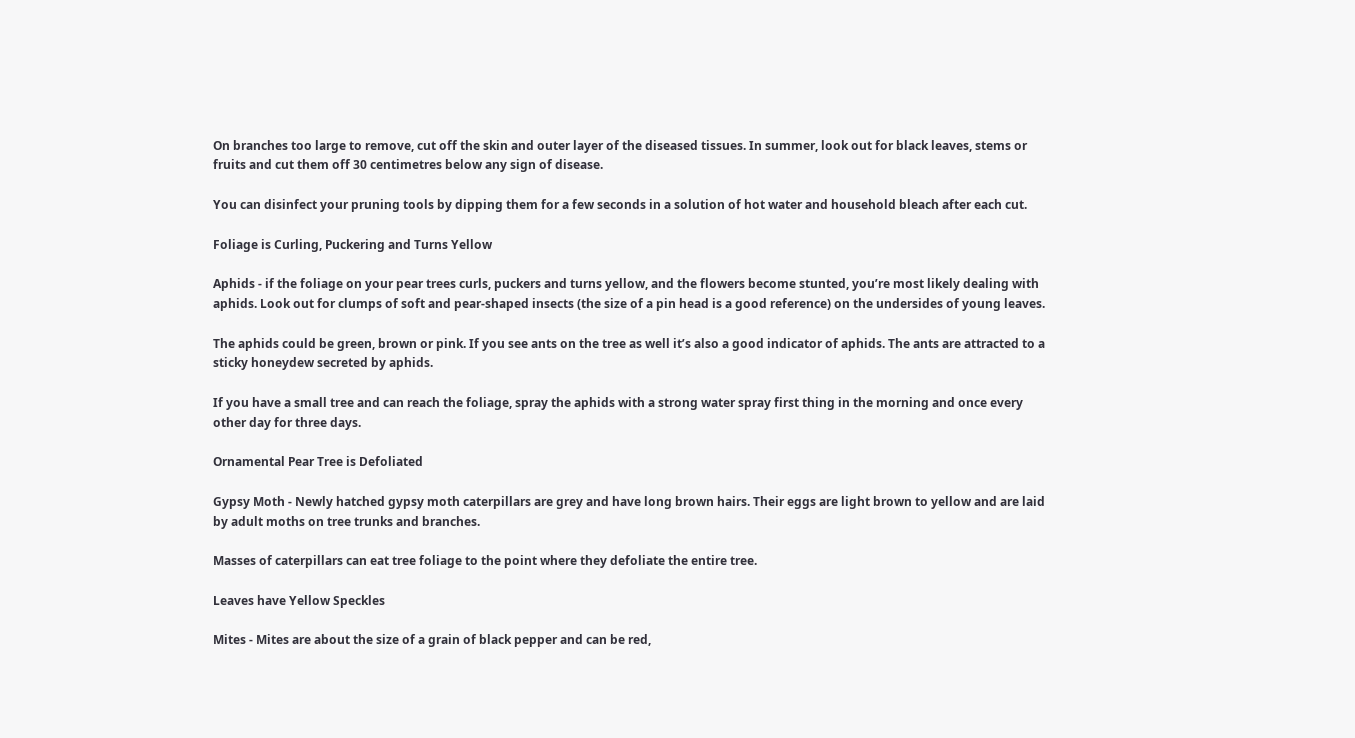On branches too large to remove, cut off the skin and outer layer of the diseased tissues. In summer, look out for black leaves, stems or fruits and cut them off 30 centimetres below any sign of disease.

You can disinfect your pruning tools by dipping them for a few seconds in a solution of hot water and household bleach after each cut.

Foliage is Curling, Puckering and Turns Yellow

Aphids - if the foliage on your pear trees curls, puckers and turns yellow, and the flowers become stunted, you’re most likely dealing with aphids. Look out for clumps of soft and pear-shaped insects (the size of a pin head is a good reference) on the undersides of young leaves.

The aphids could be green, brown or pink. If you see ants on the tree as well it’s also a good indicator of aphids. The ants are attracted to a sticky honeydew secreted by aphids.

If you have a small tree and can reach the foliage, spray the aphids with a strong water spray first thing in the morning and once every other day for three days.

Ornamental Pear Tree is Defoliated

Gypsy Moth - Newly hatched gypsy moth caterpillars are grey and have long brown hairs. Their eggs are light brown to yellow and are laid by adult moths on tree trunks and branches.

Masses of caterpillars can eat tree foliage to the point where they defoliate the entire tree.

Leaves have Yellow Speckles

Mites - Mites are about the size of a grain of black pepper and can be red,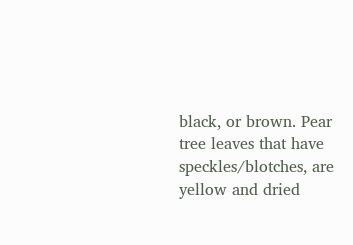black, or brown. Pear tree leaves that have speckles/blotches, are yellow and dried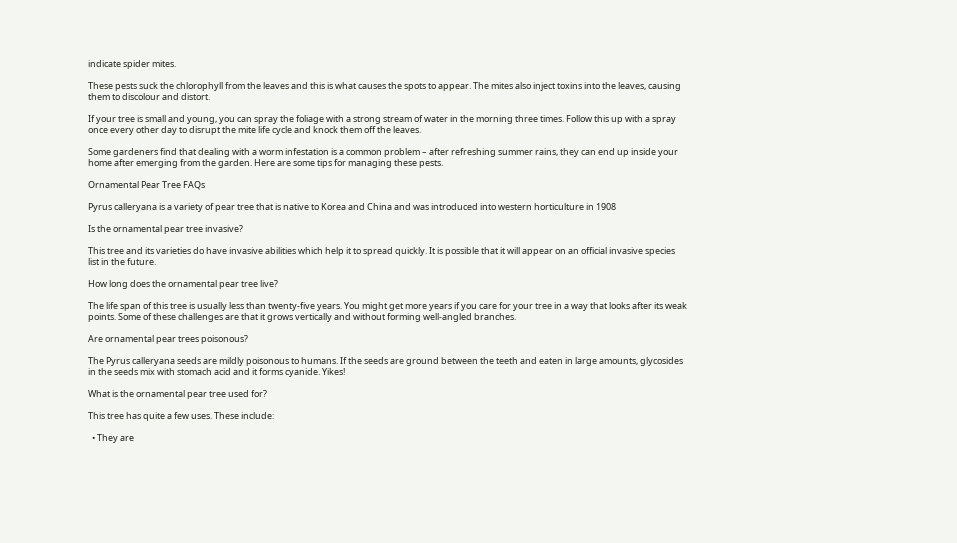indicate spider mites.

These pests suck the chlorophyll from the leaves and this is what causes the spots to appear. The mites also inject toxins into the leaves, causing them to discolour and distort.

If your tree is small and young, you can spray the foliage with a strong stream of water in the morning three times. Follow this up with a spray once every other day to disrupt the mite life cycle and knock them off the leaves.

Some gardeners find that dealing with a worm infestation is a common problem – after refreshing summer rains, they can end up inside your home after emerging from the garden. Here are some tips for managing these pests.

Ornamental Pear Tree FAQs

Pyrus calleryana is a variety of pear tree that is native to Korea and China and was introduced into western horticulture in 1908

Is the ornamental pear tree invasive?

This tree and its varieties do have invasive abilities which help it to spread quickly. It is possible that it will appear on an official invasive species list in the future.

How long does the ornamental pear tree live?

The life span of this tree is usually less than twenty-five years. You might get more years if you care for your tree in a way that looks after its weak points. Some of these challenges are that it grows vertically and without forming well-angled branches.

Are ornamental pear trees poisonous?

The Pyrus calleryana seeds are mildly poisonous to humans. If the seeds are ground between the teeth and eaten in large amounts, glycosides in the seeds mix with stomach acid and it forms cyanide. Yikes!

What is the ornamental pear tree used for?

This tree has quite a few uses. These include:

  • They are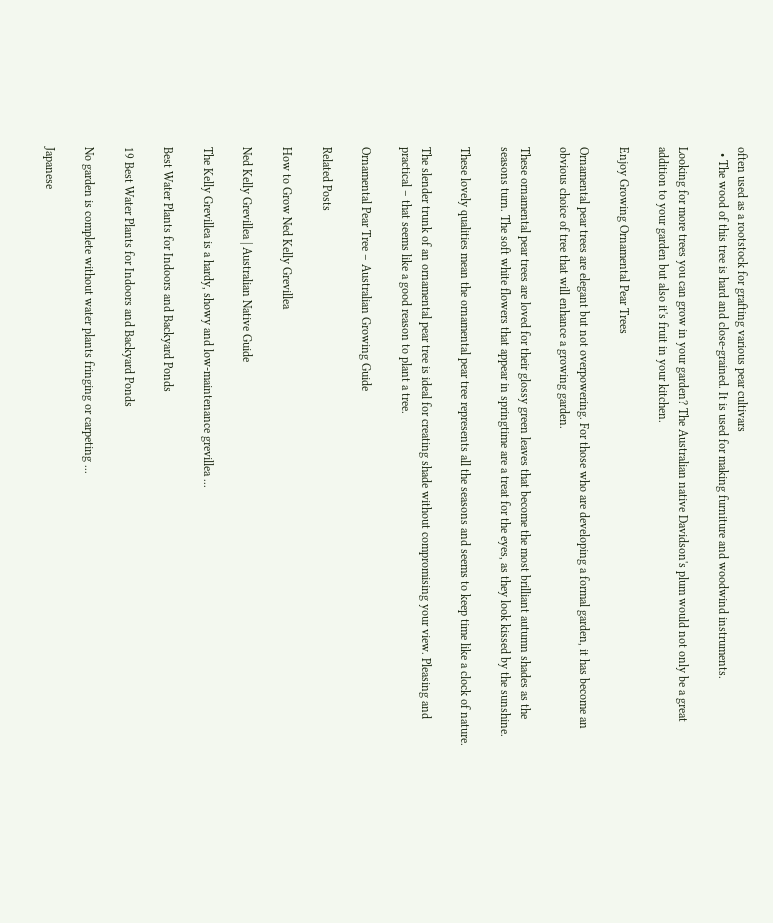often used as a rootstock for grafting various pear cultivars
  • The wood of this tree is hard and close-grained. It is used for making furniture and woodwind instruments.

Looking for more trees you can grow in your garden? The Australian native Davidson's plum would not only be a great addition to your garden but also it's fruit in your kitchen.

Enjoy Growing Ornamental Pear Trees

Ornamental pear trees are elegant but not overpowering. For those who are developing a formal garden, it has become an obvious choice of tree that will enhance a growing garden.

These ornamental pear trees are loved for their glossy green leaves that become the most brilliant autumn shades as the seasons turn. The soft white flowers that appear in springtime are a treat for the eyes, as they look kissed by the sunshine.

These lovely qualities mean the ornamental pear tree represents all the seasons and seems to keep time like a clock of nature.

The slender trunk of an ornamental pear tree is ideal for creating shade without compromising your view. Pleasing and practical – that seems like a good reason to plant a tree.

Ornamental Pear Tree – Australian Growing Guide

Related Posts

How to Grow Ned Kelly Grevillea

Ned Kelly Grevillea | Australian Native Guide

The Kelly Grevillea is a hardy, showy and low-maintenance grevillea ...

Best Water Plants for Indoors and Backyard Ponds

19 Best Water Plants for Indoors and Backyard Ponds

No garden is complete without water plants fringing or carpeting ...

Japanese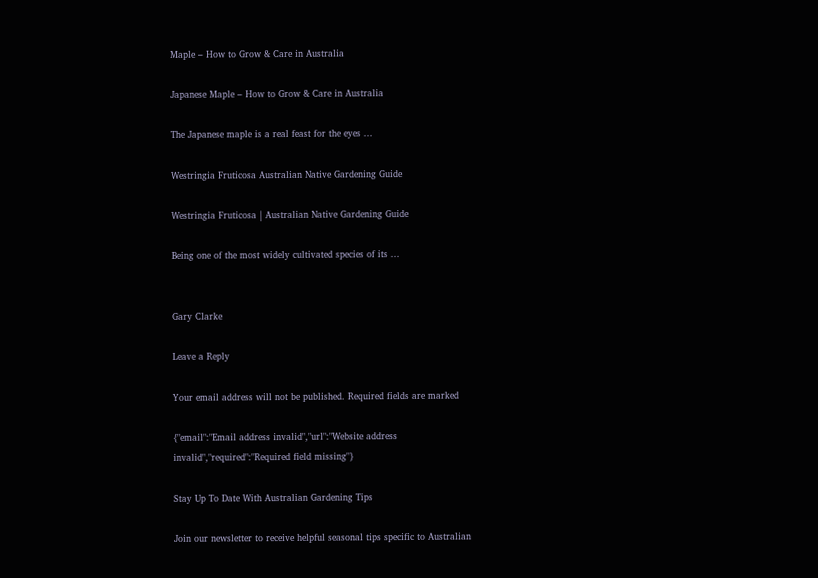Maple – How to Grow & Care in Australia

Japanese Maple – How to Grow & Care in Australia

The Japanese maple is a real feast for the eyes ...

Westringia Fruticosa Australian Native Gardening Guide

Westringia Fruticosa | Australian Native Gardening Guide

Being one of the most widely cultivated species of its ...


Gary Clarke

Leave a Reply

Your email address will not be published. Required fields are marked

{"email":"Email address invalid","url":"Website address invalid","required":"Required field missing"}

Stay Up To Date With Australian Gardening Tips

Join our newsletter to receive helpful seasonal tips specific to Australian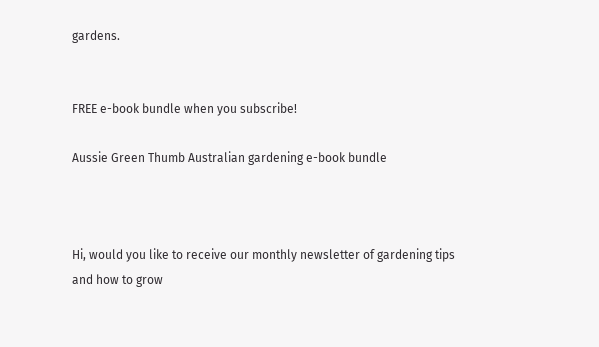gardens.


FREE e-book bundle when you subscribe!

Aussie Green Thumb Australian gardening e-book bundle



Hi, would you like to receive our monthly newsletter of gardening tips and how to grow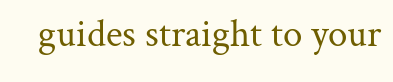guides straight to your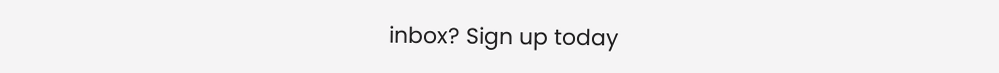inbox? Sign up today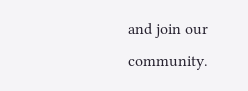and join our community.